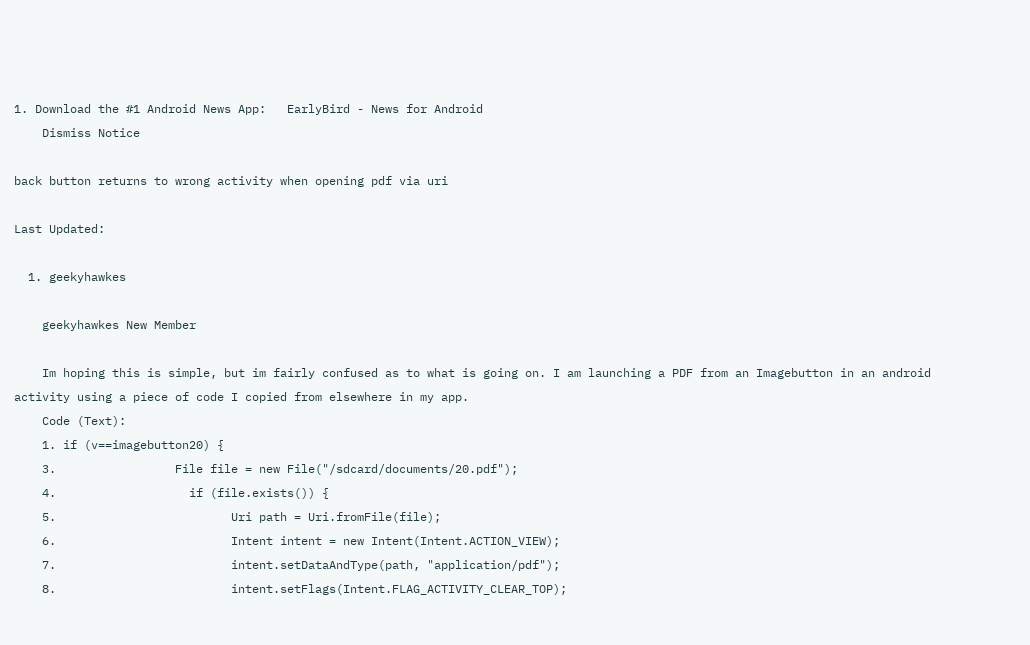1. Download the #1 Android News App:   EarlyBird - News for Android
    Dismiss Notice

back button returns to wrong activity when opening pdf via uri

Last Updated:

  1. geekyhawkes

    geekyhawkes New Member

    Im hoping this is simple, but im fairly confused as to what is going on. I am launching a PDF from an Imagebutton in an android activity using a piece of code I copied from elsewhere in my app.
    Code (Text):
    1. if (v==imagebutton20) {
    3.                 File file = new File("/sdcard/documents/20.pdf");
    4.                   if (file.exists()) {
    5.                         Uri path = Uri.fromFile(file);
    6.                         Intent intent = new Intent(Intent.ACTION_VIEW);
    7.                         intent.setDataAndType(path, "application/pdf");
    8.                         intent.setFlags(Intent.FLAG_ACTIVITY_CLEAR_TOP);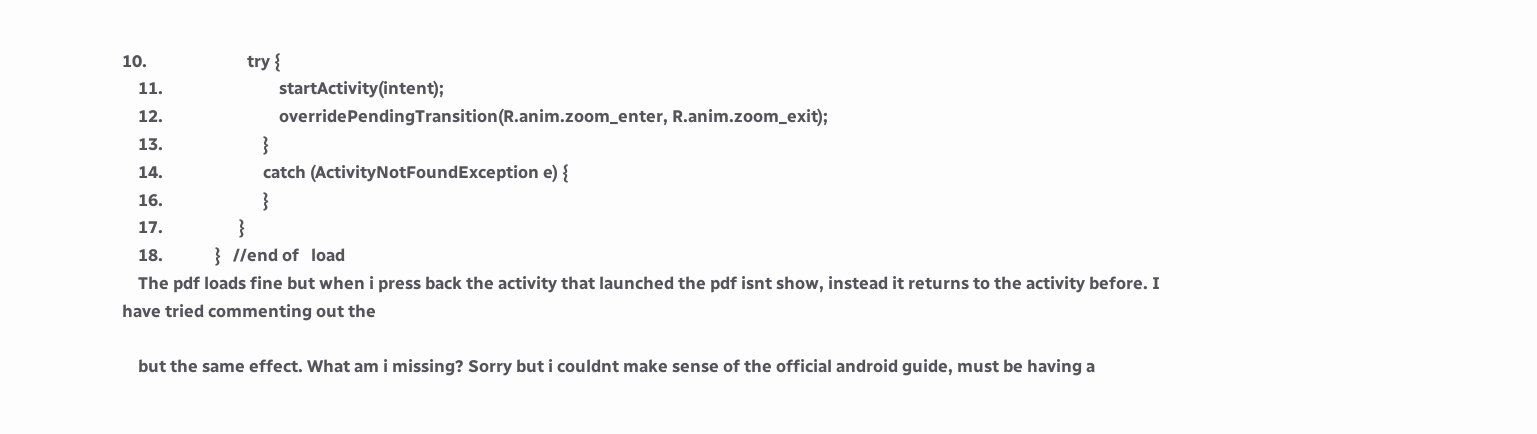10.                         try {
    11.                             startActivity(intent);
    12.                             overridePendingTransition(R.anim.zoom_enter, R.anim.zoom_exit);
    13.                         }
    14.                         catch (ActivityNotFoundException e) {
    16.                         }
    17.                   }
    18.             }   //end of   load
    The pdf loads fine but when i press back the activity that launched the pdf isnt show, instead it returns to the activity before. I have tried commenting out the

    but the same effect. What am i missing? Sorry but i couldnt make sense of the official android guide, must be having a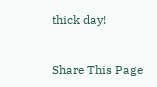thick day!


Share This Page